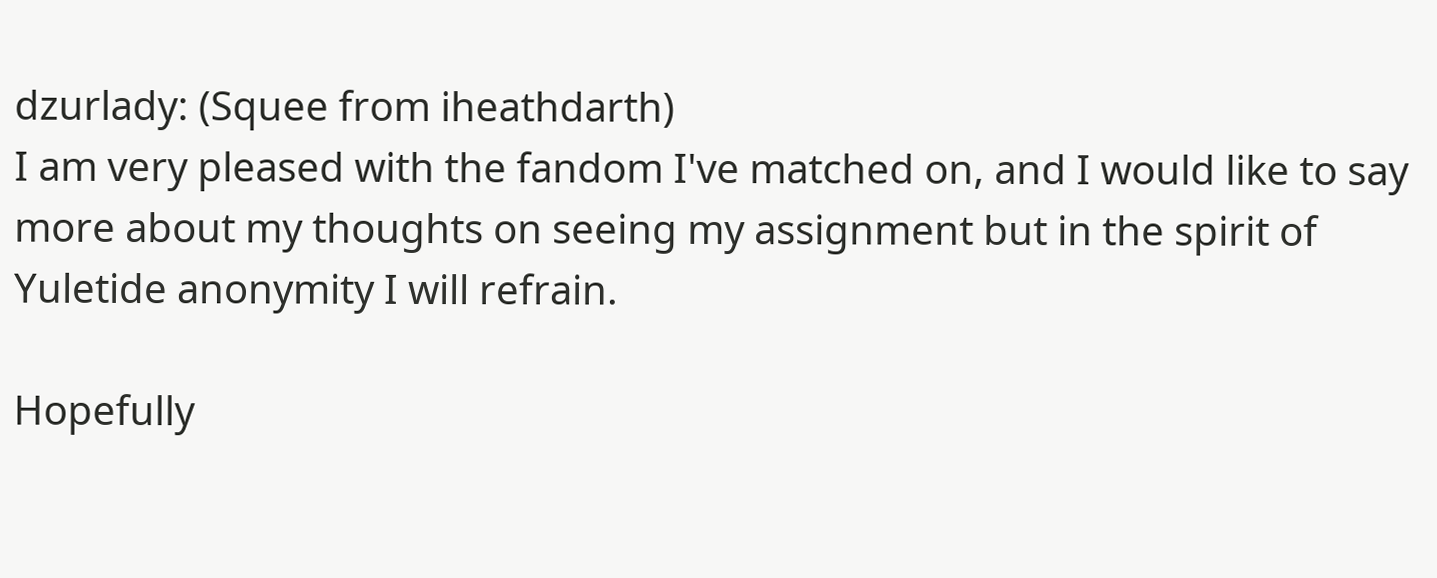dzurlady: (Squee from iheathdarth)
I am very pleased with the fandom I've matched on, and I would like to say more about my thoughts on seeing my assignment but in the spirit of Yuletide anonymity I will refrain.

Hopefully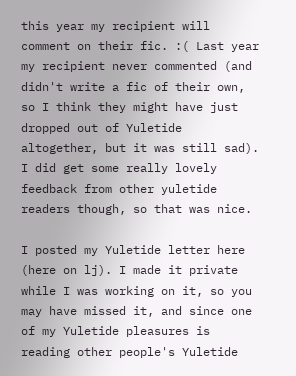this year my recipient will comment on their fic. :( Last year my recipient never commented (and didn't write a fic of their own, so I think they might have just dropped out of Yuletide altogether, but it was still sad). I did get some really lovely feedback from other yuletide readers though, so that was nice.

I posted my Yuletide letter here (here on lj). I made it private while I was working on it, so you may have missed it, and since one of my Yuletide pleasures is reading other people's Yuletide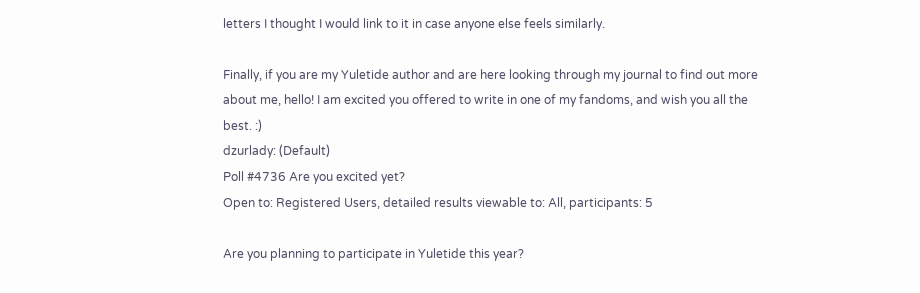letters I thought I would link to it in case anyone else feels similarly.

Finally, if you are my Yuletide author and are here looking through my journal to find out more about me, hello! I am excited you offered to write in one of my fandoms, and wish you all the best. :)
dzurlady: (Default)
Poll #4736 Are you excited yet?
Open to: Registered Users, detailed results viewable to: All, participants: 5

Are you planning to participate in Yuletide this year?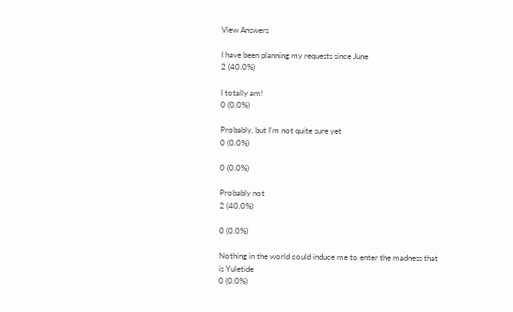View Answers

I have been planning my requests since June
2 (40.0%)

I totally am!
0 (0.0%)

Probably, but I'm not quite sure yet
0 (0.0%)

0 (0.0%)

Probably not
2 (40.0%)

0 (0.0%)

Nothing in the world could induce me to enter the madness that is Yuletide
0 (0.0%)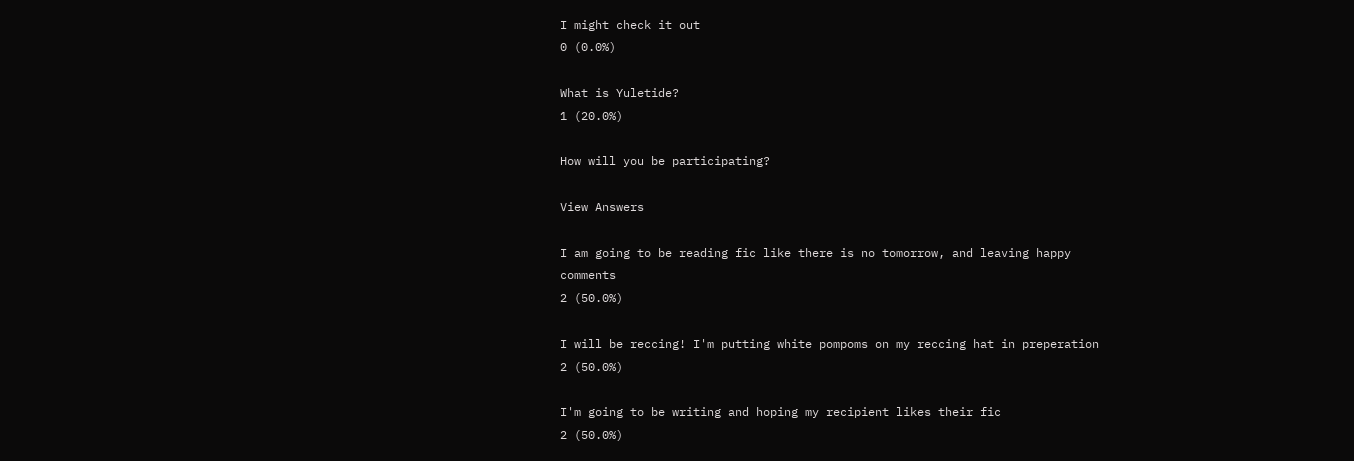I might check it out
0 (0.0%)

What is Yuletide?
1 (20.0%)

How will you be participating?

View Answers

I am going to be reading fic like there is no tomorrow, and leaving happy comments
2 (50.0%)

I will be reccing! I'm putting white pompoms on my reccing hat in preperation
2 (50.0%)

I'm going to be writing and hoping my recipient likes their fic
2 (50.0%)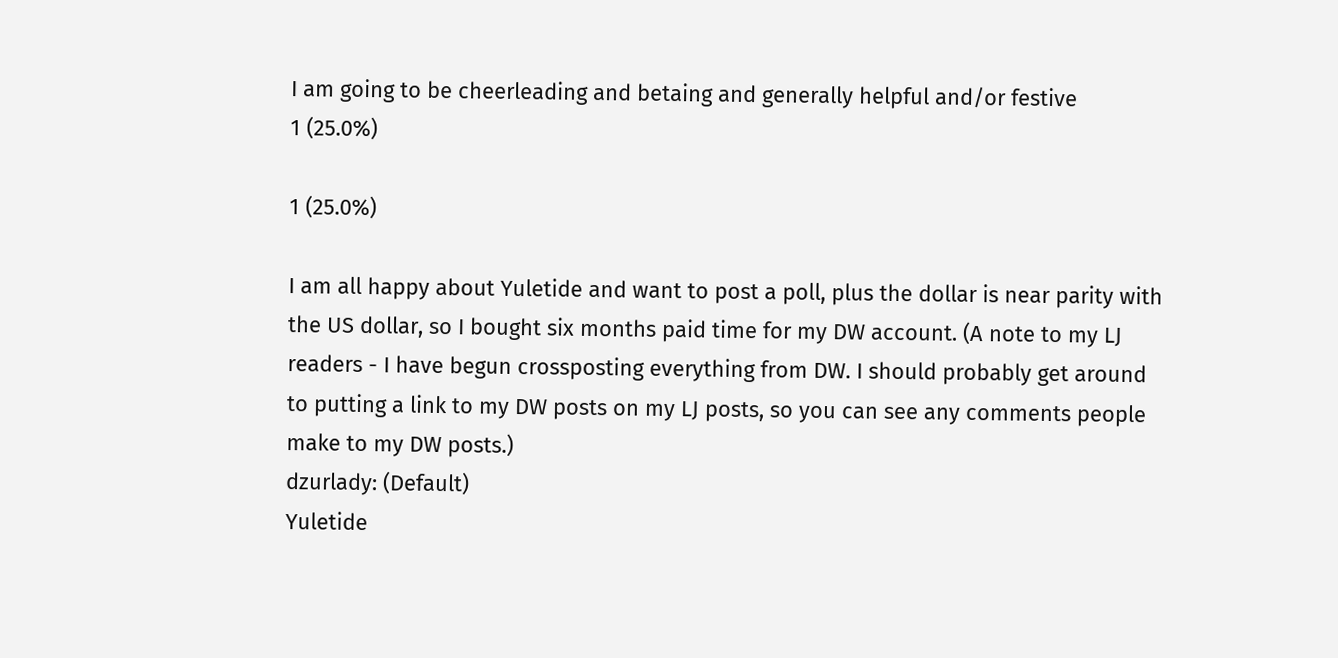I am going to be cheerleading and betaing and generally helpful and/or festive
1 (25.0%)

1 (25.0%)

I am all happy about Yuletide and want to post a poll, plus the dollar is near parity with the US dollar, so I bought six months paid time for my DW account. (A note to my LJ readers - I have begun crossposting everything from DW. I should probably get around to putting a link to my DW posts on my LJ posts, so you can see any comments people make to my DW posts.)
dzurlady: (Default)
Yuletide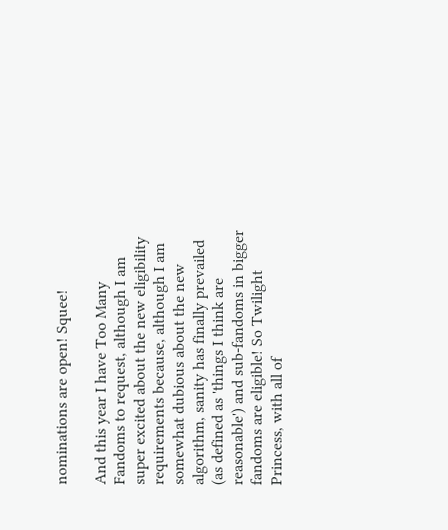nominations are open! Squee!

And this year I have Too Many Fandoms to request, although I am super excited about the new eligibility requirements because, although I am somewhat dubious about the new algorithm, sanity has finally prevailed (as defined as 'things I think are reasonable') and sub-fandoms in bigger fandoms are eligible! So Twilight Princess, with all of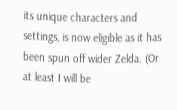its unique characters and settings, is now eligible as it has been spun off wider Zelda. (Or at least I will be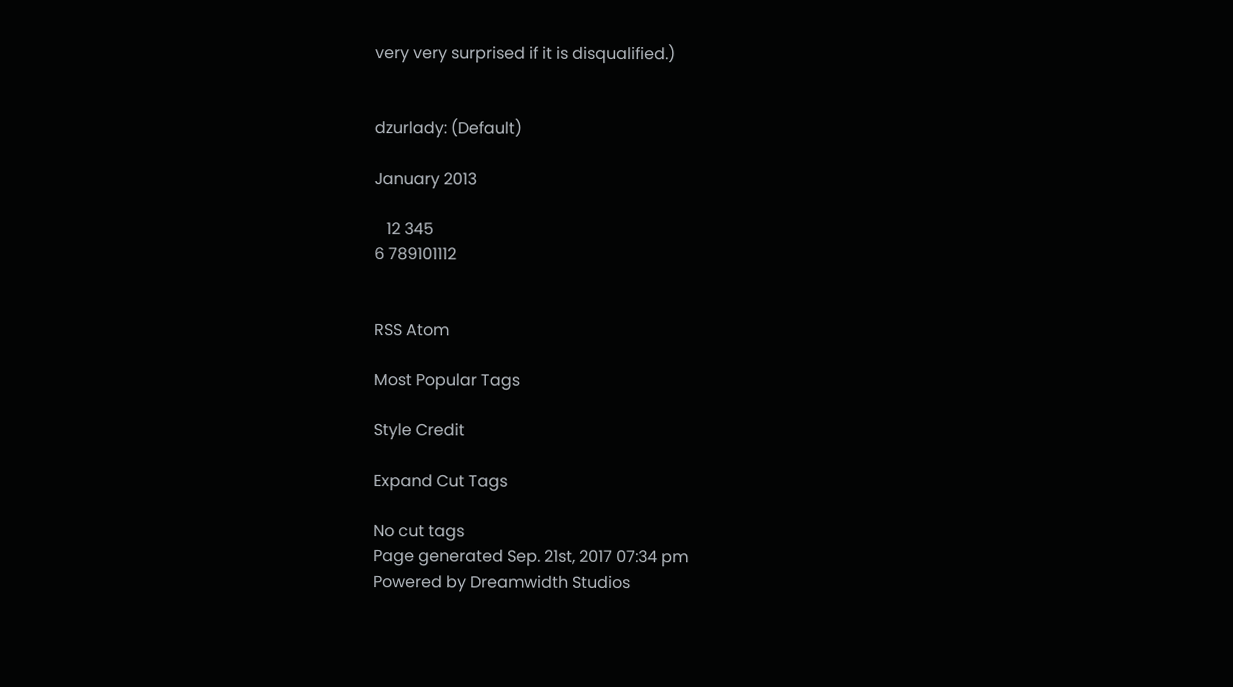very very surprised if it is disqualified.)


dzurlady: (Default)

January 2013

   12 345
6 789101112


RSS Atom

Most Popular Tags

Style Credit

Expand Cut Tags

No cut tags
Page generated Sep. 21st, 2017 07:34 pm
Powered by Dreamwidth Studios